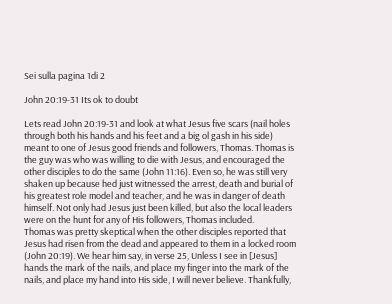Sei sulla pagina 1di 2

John 20:19-31 Its ok to doubt

Lets read John 20:19-31 and look at what Jesus five scars (nail holes
through both his hands and his feet and a big ol gash in his side)
meant to one of Jesus good friends and followers, Thomas. Thomas is
the guy was who was willing to die with Jesus, and encouraged the
other disciples to do the same (John 11:16). Even so, he was still very
shaken up because hed just witnessed the arrest, death and burial of
his greatest role model and teacher, and he was in danger of death
himself. Not only had Jesus just been killed, but also the local leaders
were on the hunt for any of His followers, Thomas included.
Thomas was pretty skeptical when the other disciples reported that
Jesus had risen from the dead and appeared to them in a locked room
(John 20:19). We hear him say, in verse 25, Unless I see in [Jesus]
hands the mark of the nails, and place my finger into the mark of the
nails, and place my hand into His side, I will never believe. Thankfully,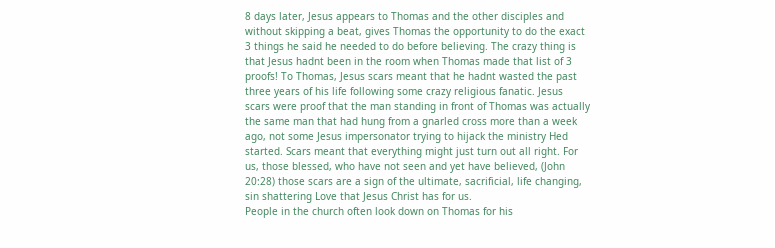8 days later, Jesus appears to Thomas and the other disciples and
without skipping a beat, gives Thomas the opportunity to do the exact
3 things he said he needed to do before believing. The crazy thing is
that Jesus hadnt been in the room when Thomas made that list of 3
proofs! To Thomas, Jesus scars meant that he hadnt wasted the past
three years of his life following some crazy religious fanatic. Jesus
scars were proof that the man standing in front of Thomas was actually
the same man that had hung from a gnarled cross more than a week
ago, not some Jesus impersonator trying to hijack the ministry Hed
started. Scars meant that everything might just turn out all right. For
us, those blessed, who have not seen and yet have believed, (John
20:28) those scars are a sign of the ultimate, sacrificial, life changing,
sin shattering Love that Jesus Christ has for us.
People in the church often look down on Thomas for his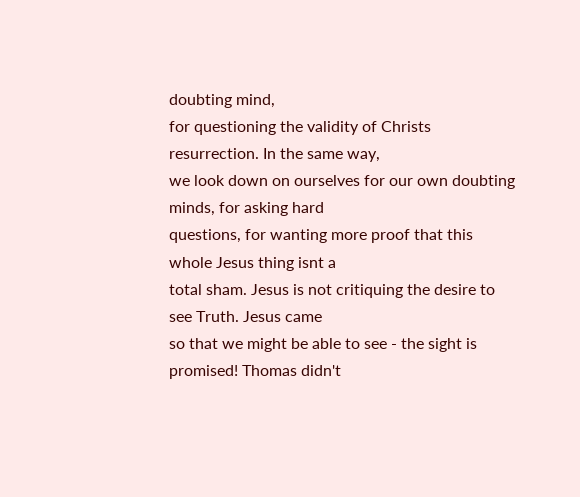doubting mind,
for questioning the validity of Christs resurrection. In the same way,
we look down on ourselves for our own doubting minds, for asking hard
questions, for wanting more proof that this whole Jesus thing isnt a
total sham. Jesus is not critiquing the desire to see Truth. Jesus came
so that we might be able to see - the sight is promised! Thomas didn't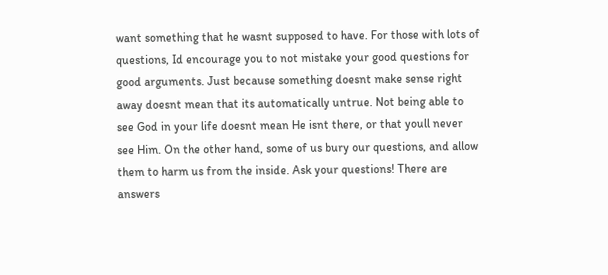want something that he wasnt supposed to have. For those with lots of
questions, Id encourage you to not mistake your good questions for
good arguments. Just because something doesnt make sense right
away doesnt mean that its automatically untrue. Not being able to
see God in your life doesnt mean He isnt there, or that youll never
see Him. On the other hand, some of us bury our questions, and allow
them to harm us from the inside. Ask your questions! There are
answers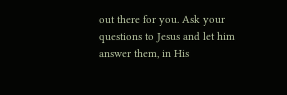out there for you. Ask your questions to Jesus and let him
answer them, in His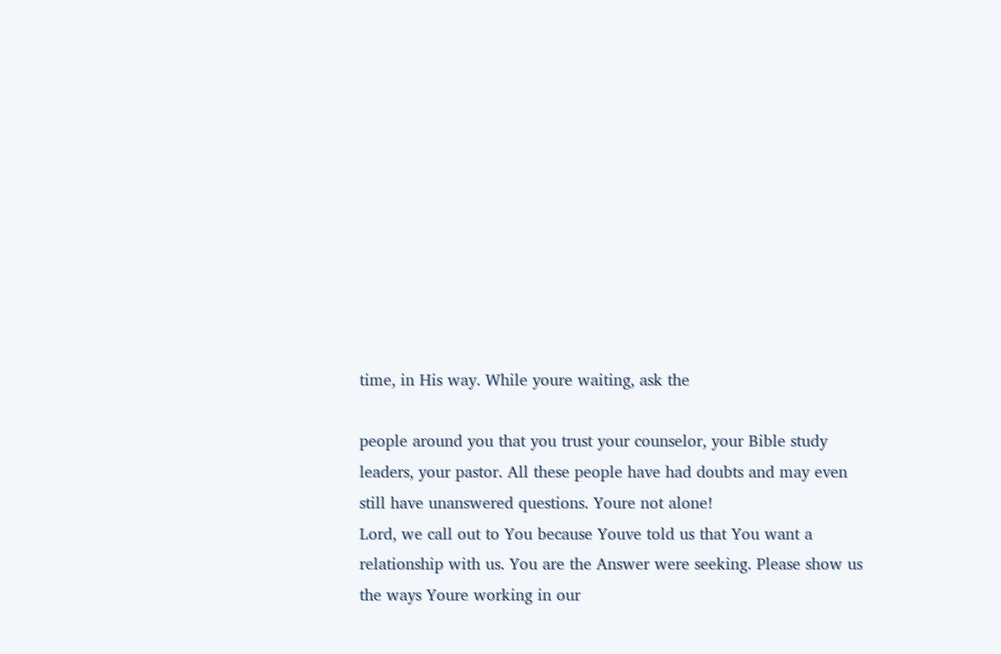time, in His way. While youre waiting, ask the

people around you that you trust your counselor, your Bible study
leaders, your pastor. All these people have had doubts and may even
still have unanswered questions. Youre not alone!
Lord, we call out to You because Youve told us that You want a
relationship with us. You are the Answer were seeking. Please show us
the ways Youre working in our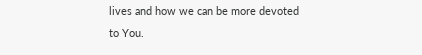lives and how we can be more devoted
to You.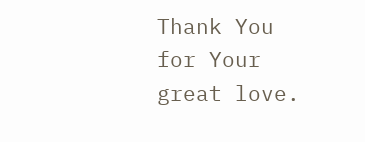Thank You for Your great love.